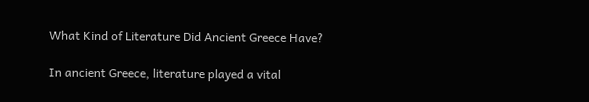What Kind of Literature Did Ancient Greece Have?

In ancient Greece, literature played a vital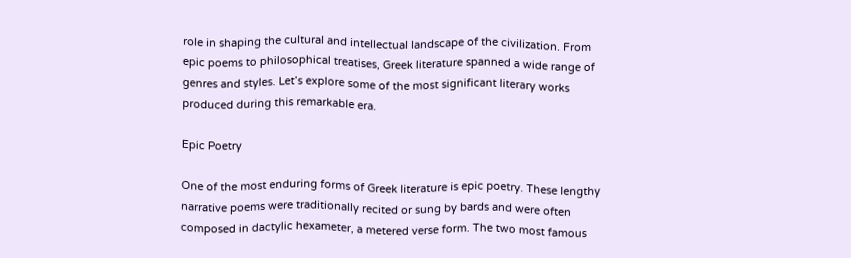role in shaping the cultural and intellectual landscape of the civilization. From epic poems to philosophical treatises, Greek literature spanned a wide range of genres and styles. Let’s explore some of the most significant literary works produced during this remarkable era.

Epic Poetry

One of the most enduring forms of Greek literature is epic poetry. These lengthy narrative poems were traditionally recited or sung by bards and were often composed in dactylic hexameter, a metered verse form. The two most famous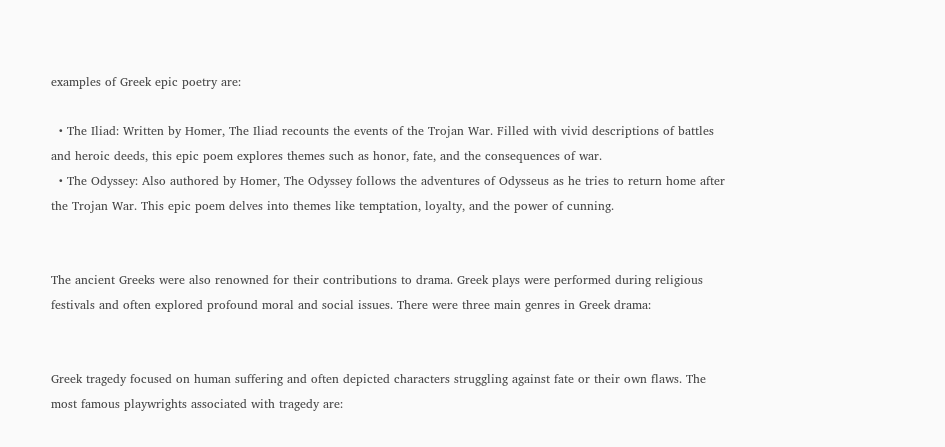examples of Greek epic poetry are:

  • The Iliad: Written by Homer, The Iliad recounts the events of the Trojan War. Filled with vivid descriptions of battles and heroic deeds, this epic poem explores themes such as honor, fate, and the consequences of war.
  • The Odyssey: Also authored by Homer, The Odyssey follows the adventures of Odysseus as he tries to return home after the Trojan War. This epic poem delves into themes like temptation, loyalty, and the power of cunning.


The ancient Greeks were also renowned for their contributions to drama. Greek plays were performed during religious festivals and often explored profound moral and social issues. There were three main genres in Greek drama:


Greek tragedy focused on human suffering and often depicted characters struggling against fate or their own flaws. The most famous playwrights associated with tragedy are: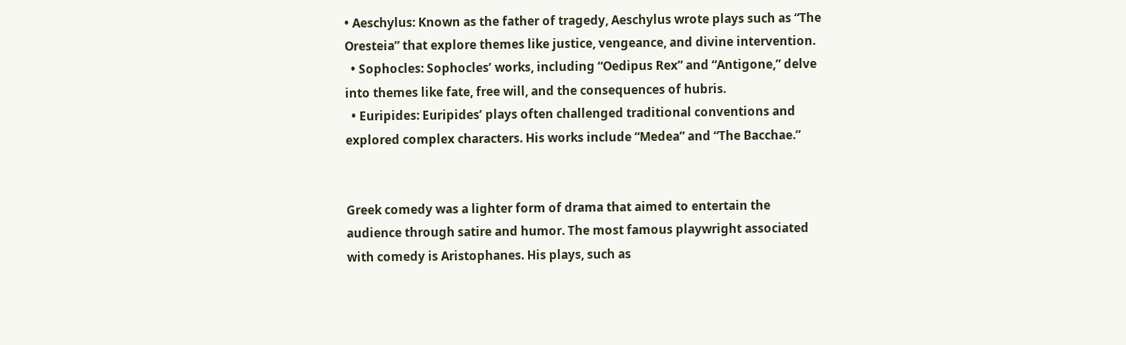• Aeschylus: Known as the father of tragedy, Aeschylus wrote plays such as “The Oresteia” that explore themes like justice, vengeance, and divine intervention.
  • Sophocles: Sophocles’ works, including “Oedipus Rex” and “Antigone,” delve into themes like fate, free will, and the consequences of hubris.
  • Euripides: Euripides’ plays often challenged traditional conventions and explored complex characters. His works include “Medea” and “The Bacchae.”


Greek comedy was a lighter form of drama that aimed to entertain the audience through satire and humor. The most famous playwright associated with comedy is Aristophanes. His plays, such as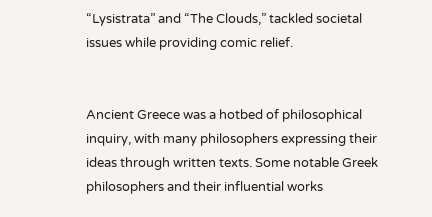“Lysistrata” and “The Clouds,” tackled societal issues while providing comic relief.


Ancient Greece was a hotbed of philosophical inquiry, with many philosophers expressing their ideas through written texts. Some notable Greek philosophers and their influential works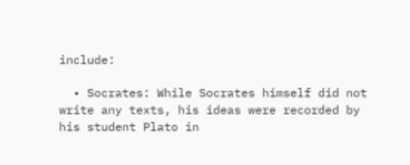include:

  • Socrates: While Socrates himself did not write any texts, his ideas were recorded by his student Plato in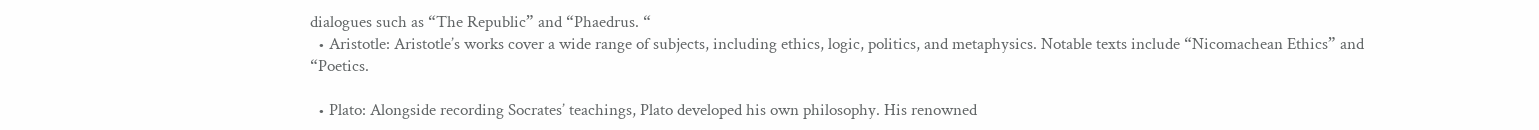dialogues such as “The Republic” and “Phaedrus. “
  • Aristotle: Aristotle’s works cover a wide range of subjects, including ethics, logic, politics, and metaphysics. Notable texts include “Nicomachean Ethics” and “Poetics.

  • Plato: Alongside recording Socrates’ teachings, Plato developed his own philosophy. His renowned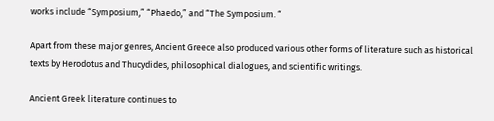works include “Symposium,” “Phaedo,” and “The Symposium. “

Apart from these major genres, Ancient Greece also produced various other forms of literature such as historical texts by Herodotus and Thucydides, philosophical dialogues, and scientific writings.

Ancient Greek literature continues to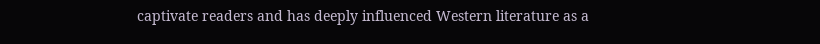captivate readers and has deeply influenced Western literature as a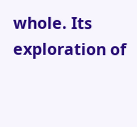whole. Its exploration of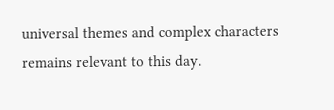universal themes and complex characters remains relevant to this day.